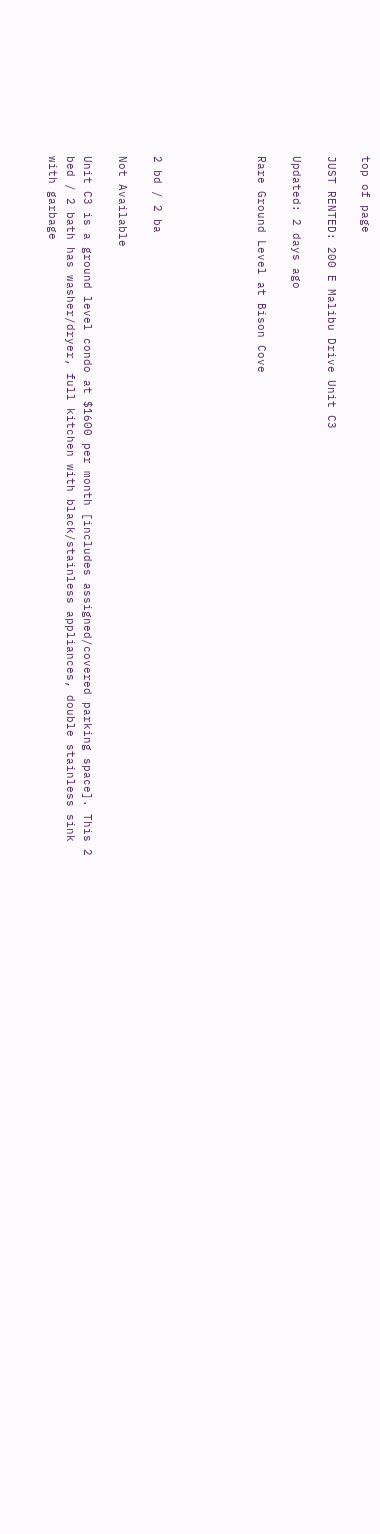top of page

JUST RENTED: 200 E Malibu Drive Unit C3

Updated: 2 days ago

Rare Ground Level at Bison Cove





2 bd / 2 ba

Not Available

Unit C3 is a ground level condo at $1600 per month [includes assigned/covered parking space]. This 2 bed / 2 bath has washer/dryer, full kitchen with black/stainless appliances, double stainless sink with garbage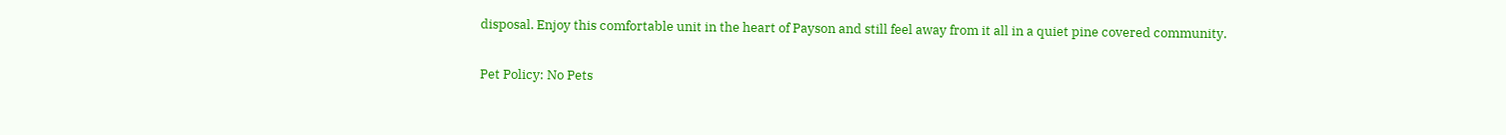disposal. Enjoy this comfortable unit in the heart of Payson and still feel away from it all in a quiet pine covered community.

Pet Policy: No Pets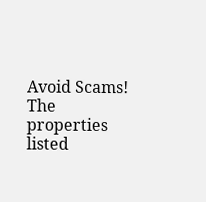Avoid Scams! The properties listed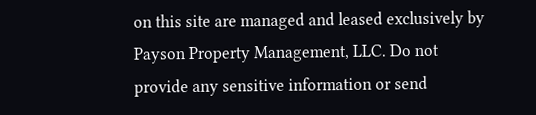on this site are managed and leased exclusively by Payson Property Management, LLC. Do not provide any sensitive information or send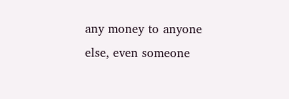any money to anyone else, even someone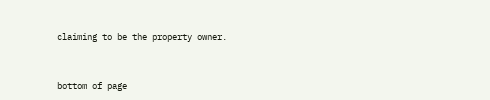claiming to be the property owner.


bottom of page